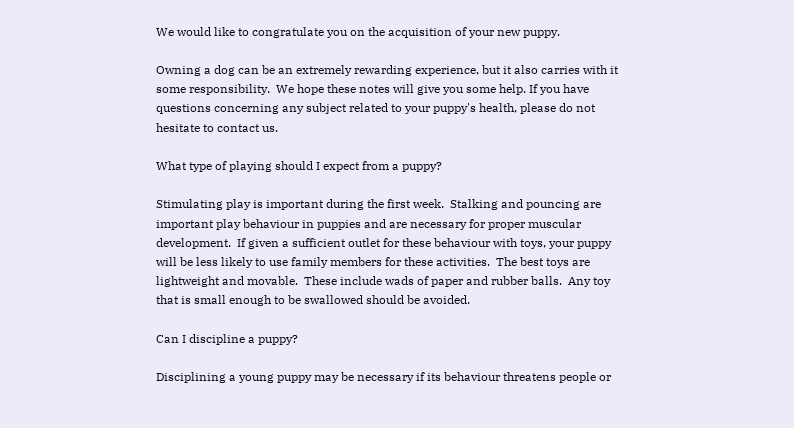We would like to congratulate you on the acquisition of your new puppy.

Owning a dog can be an extremely rewarding experience, but it also carries with it some responsibility.  We hope these notes will give you some help. If you have questions concerning any subject related to your puppy's health, please do not hesitate to contact us.

What type of playing should I expect from a puppy?

Stimulating play is important during the first week.  Stalking and pouncing are important play behaviour in puppies and are necessary for proper muscular development.  If given a sufficient outlet for these behaviour with toys, your puppy will be less likely to use family members for these activities.  The best toys are lightweight and movable.  These include wads of paper and rubber balls.  Any toy that is small enough to be swallowed should be avoided.

Can I discipline a puppy?

Disciplining a young puppy may be necessary if its behaviour threatens people or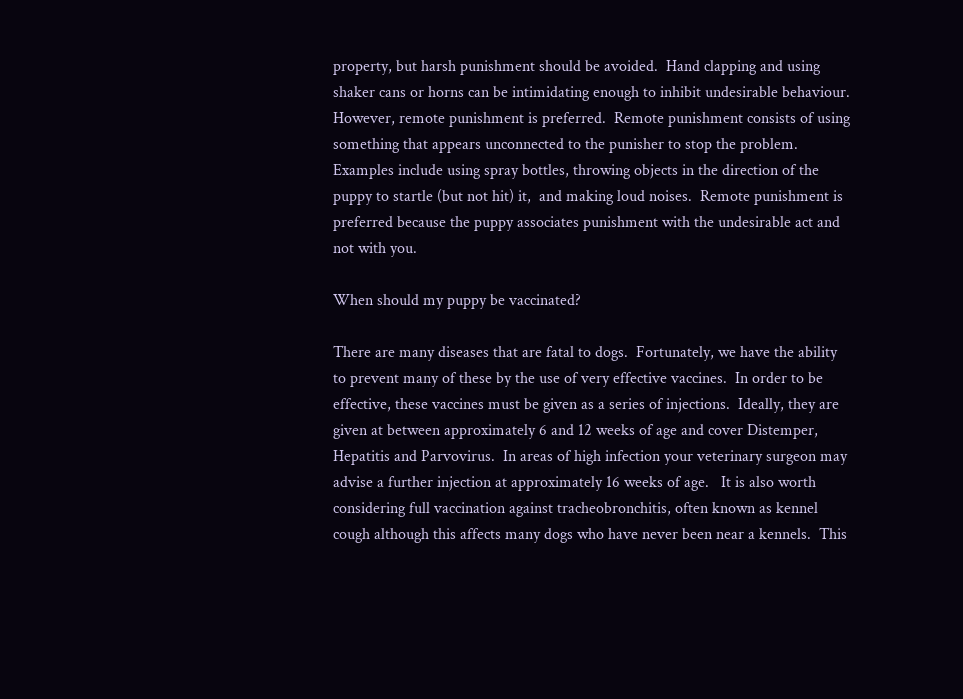property, but harsh punishment should be avoided.  Hand clapping and using shaker cans or horns can be intimidating enough to inhibit undesirable behaviour.  However, remote punishment is preferred.  Remote punishment consists of using something that appears unconnected to the punisher to stop the problem.  Examples include using spray bottles, throwing objects in the direction of the puppy to startle (but not hit) it,  and making loud noises.  Remote punishment is preferred because the puppy associates punishment with the undesirable act and not with you.

When should my puppy be vaccinated?

There are many diseases that are fatal to dogs.  Fortunately, we have the ability to prevent many of these by the use of very effective vaccines.  In order to be effective, these vaccines must be given as a series of injections.  Ideally, they are given at between approximately 6 and 12 weeks of age and cover Distemper, Hepatitis and Parvovirus.  In areas of high infection your veterinary surgeon may advise a further injection at approximately 16 weeks of age.   It is also worth considering full vaccination against tracheobronchitis, often known as kennel cough although this affects many dogs who have never been near a kennels.  This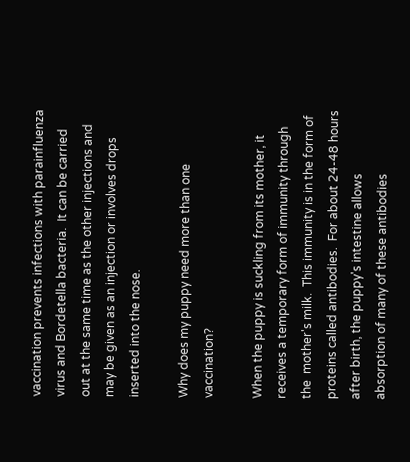vaccination prevents infections with parainfluenza virus and Bordetella bacteria.  It can be carried out at the same time as the other injections and may be given as an injection or involves drops inserted into the nose.

Why does my puppy need more than one vaccination?

When the puppy is suckling from its mother, it receives a temporary form of immunity through the  mother's milk.  This immunity is in the form of proteins called antibodies.  For about 24-48 hours after birth, the puppy's intestine allows absorption of many of these antibodies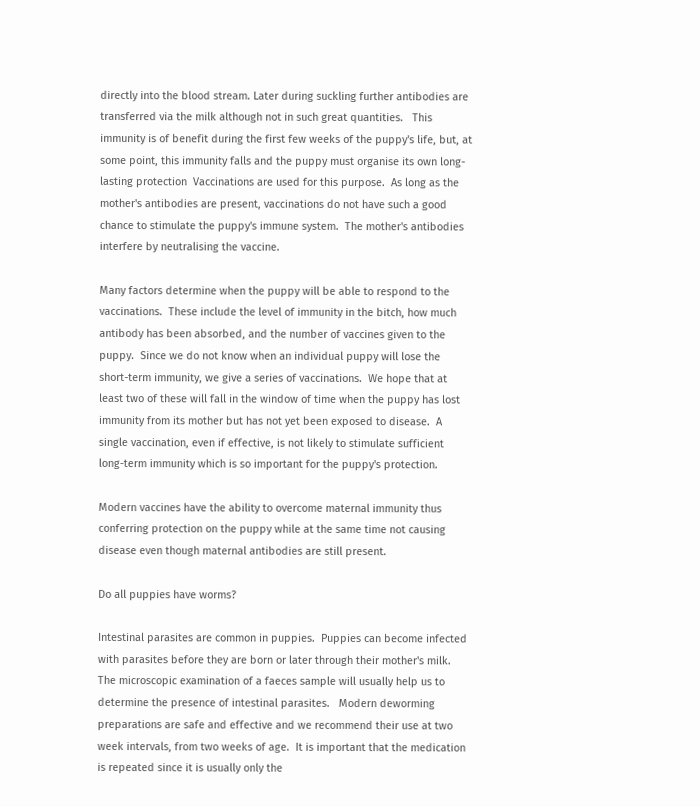directly into the blood stream. Later during suckling further antibodies are transferred via the milk although not in such great quantities.   This immunity is of benefit during the first few weeks of the puppy's life, but, at some point, this immunity falls and the puppy must organise its own long-lasting protection  Vaccinations are used for this purpose.  As long as the mother's antibodies are present, vaccinations do not have such a good chance to stimulate the puppy's immune system.  The mother's antibodies interfere by neutralising the vaccine.

Many factors determine when the puppy will be able to respond to the vaccinations.  These include the level of immunity in the bitch, how much antibody has been absorbed, and the number of vaccines given to the puppy.  Since we do not know when an individual puppy will lose the short-term immunity, we give a series of vaccinations.  We hope that at least two of these will fall in the window of time when the puppy has lost immunity from its mother but has not yet been exposed to disease.  A single vaccination, even if effective, is not likely to stimulate sufficient long-term immunity which is so important for the puppy's protection.

Modern vaccines have the ability to overcome maternal immunity thus  conferring protection on the puppy while at the same time not causing disease even though maternal antibodies are still present.

Do all puppies have worms?

Intestinal parasites are common in puppies.  Puppies can become infected with parasites before they are born or later through their mother's milk.  The microscopic examination of a faeces sample will usually help us to determine the presence of intestinal parasites.   Modern deworming preparations are safe and effective and we recommend their use at two week intervals, from two weeks of age.  It is important that the medication is repeated since it is usually only the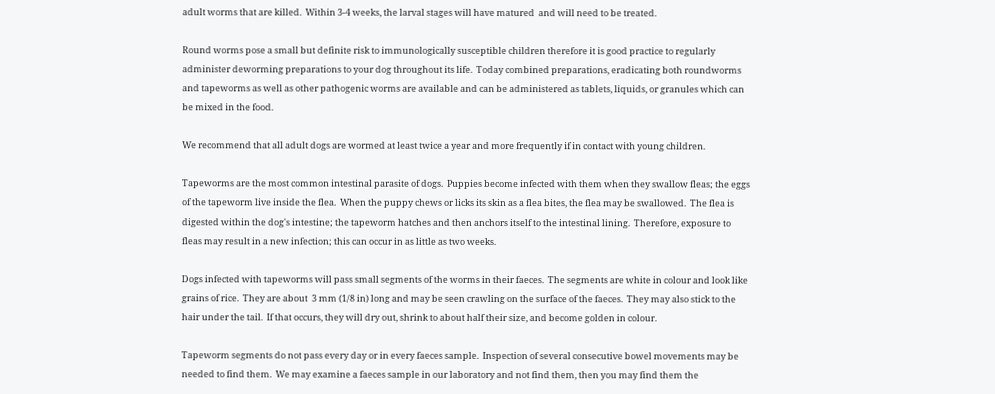adult worms that are killed.  Within 3-4 weeks, the larval stages will have matured  and will need to be treated.

Round worms pose a small but definite risk to immunologically susceptible children therefore it is good practice to regularly administer deworming preparations to your dog throughout its life.  Today combined preparations, eradicating both roundworms and tapeworms as well as other pathogenic worms are available and can be administered as tablets, liquids, or granules which can be mixed in the food.

We recommend that all adult dogs are wormed at least twice a year and more frequently if in contact with young children.

Tapeworms are the most common intestinal parasite of dogs.  Puppies become infected with them when they swallow fleas; the eggs of the tapeworm live inside the flea.  When the puppy chews or licks its skin as a flea bites, the flea may be swallowed.  The flea is digested within the dog's intestine; the tapeworm hatches and then anchors itself to the intestinal lining.  Therefore, exposure to fleas may result in a new infection; this can occur in as little as two weeks.

Dogs infected with tapeworms will pass small segments of the worms in their faeces.  The segments are white in colour and look like grains of rice.  They are about  3 mm (1/8 in) long and may be seen crawling on the surface of the faeces.  They may also stick to the hair under the tail.  If that occurs, they will dry out, shrink to about half their size, and become golden in colour.

Tapeworm segments do not pass every day or in every faeces sample.  Inspection of several consecutive bowel movements may be needed to find them.  We may examine a faeces sample in our laboratory and not find them, then you may find them the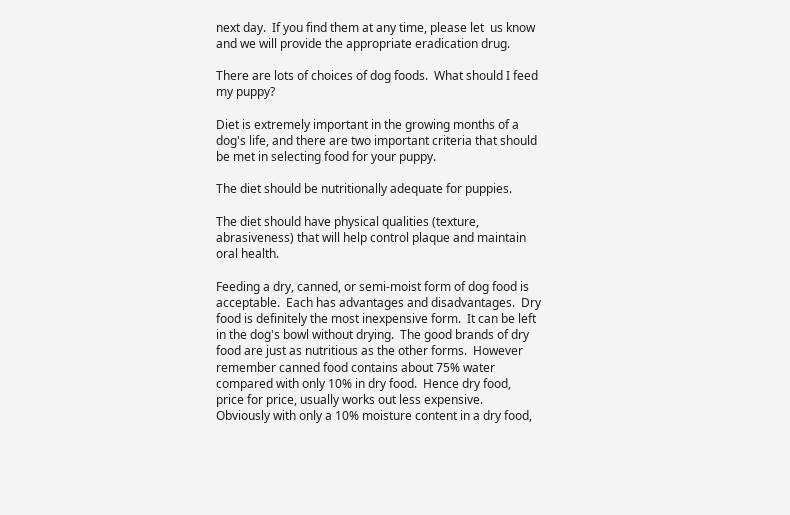next day.  If you find them at any time, please let  us know  and we will provide the appropriate eradication drug.

There are lots of choices of dog foods.  What should I feed my puppy?

Diet is extremely important in the growing months of a dog's life, and there are two important criteria that should be met in selecting food for your puppy.

The diet should be nutritionally adequate for puppies.

The diet should have physical qualities (texture, abrasiveness) that will help control plaque and maintain oral health.

Feeding a dry, canned, or semi-moist form of dog food is acceptable.  Each has advantages and disadvantages.  Dry food is definitely the most inexpensive form.  It can be left in the dog's bowl without drying.  The good brands of dry food are just as nutritious as the other forms.  However remember canned food contains about 75% water compared with only 10% in dry food.  Hence dry food, price for price, usually works out less expensive.   Obviously with only a 10% moisture content in a dry food,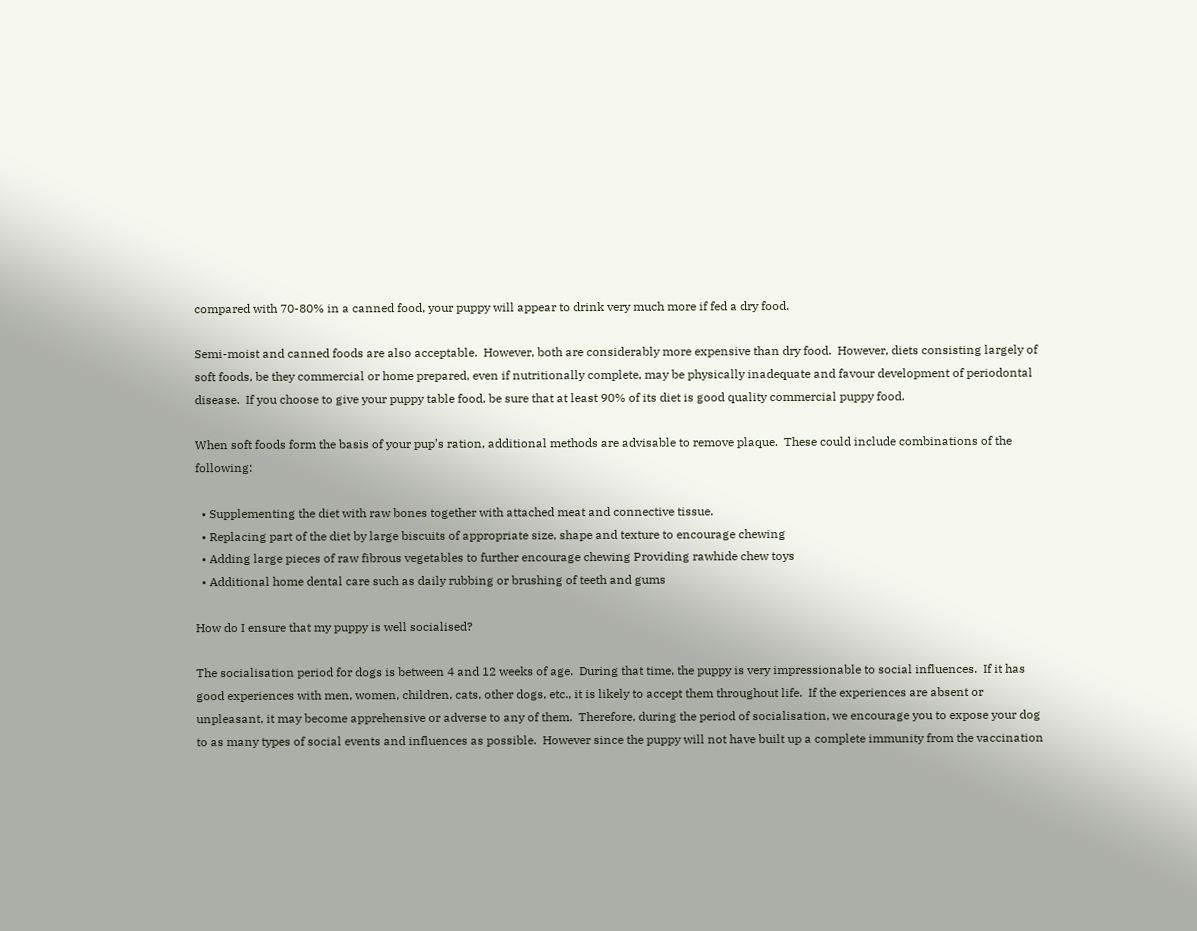compared with 70-80% in a canned food, your puppy will appear to drink very much more if fed a dry food.

Semi-moist and canned foods are also acceptable.  However, both are considerably more expensive than dry food.  However, diets consisting largely of soft foods, be they commercial or home prepared, even if nutritionally complete, may be physically inadequate and favour development of periodontal disease.  If you choose to give your puppy table food, be sure that at least 90% of its diet is good quality commercial puppy food.

When soft foods form the basis of your pup’s ration, additional methods are advisable to remove plaque.  These could include combinations of the following:

  • Supplementing the diet with raw bones together with attached meat and connective tissue.
  • Replacing part of the diet by large biscuits of appropriate size, shape and texture to encourage chewing
  • Adding large pieces of raw fibrous vegetables to further encourage chewing Providing rawhide chew toys
  • Additional home dental care such as daily rubbing or brushing of teeth and gums

How do I ensure that my puppy is well socialised?

The socialisation period for dogs is between 4 and 12 weeks of age.  During that time, the puppy is very impressionable to social influences.  If it has good experiences with men, women, children, cats, other dogs, etc., it is likely to accept them throughout life.  If the experiences are absent or unpleasant, it may become apprehensive or adverse to any of them.  Therefore, during the period of socialisation, we encourage you to expose your dog to as many types of social events and influences as possible.  However since the puppy will not have built up a complete immunity from the vaccination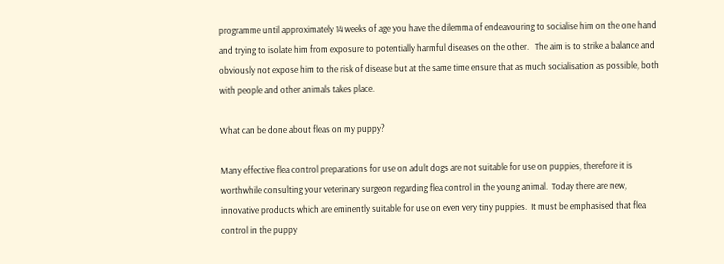programme until approximately 14 weeks of age you have the dilemma of endeavouring to socialise him on the one hand and trying to isolate him from exposure to potentially harmful diseases on the other.   The aim is to strike a balance and obviously not expose him to the risk of disease but at the same time ensure that as much socialisation as possible, both with people and other animals takes place.

What can be done about fleas on my puppy?

Many effective flea control preparations for use on adult dogs are not suitable for use on puppies, therefore it is worthwhile consulting your veterinary surgeon regarding flea control in the young animal.  Today there are new, innovative products which are eminently suitable for use on even very tiny puppies.  It must be emphasised that flea control in the puppy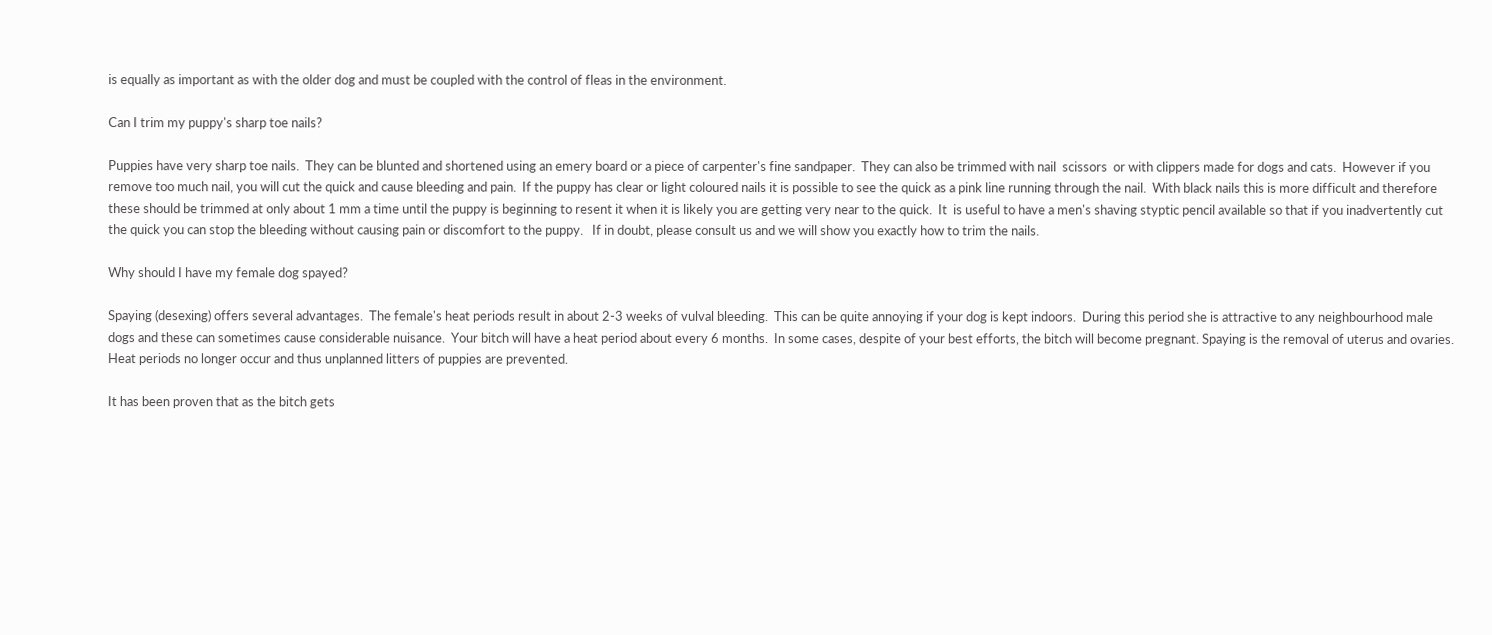is equally as important as with the older dog and must be coupled with the control of fleas in the environment.

Can I trim my puppy's sharp toe nails?

Puppies have very sharp toe nails.  They can be blunted and shortened using an emery board or a piece of carpenter's fine sandpaper.  They can also be trimmed with nail  scissors  or with clippers made for dogs and cats.  However if you remove too much nail, you will cut the quick and cause bleeding and pain.  If the puppy has clear or light coloured nails it is possible to see the quick as a pink line running through the nail.  With black nails this is more difficult and therefore these should be trimmed at only about 1 mm a time until the puppy is beginning to resent it when it is likely you are getting very near to the quick.  It  is useful to have a men's shaving styptic pencil available so that if you inadvertently cut the quick you can stop the bleeding without causing pain or discomfort to the puppy.   If in doubt, please consult us and we will show you exactly how to trim the nails.

Why should I have my female dog spayed?

Spaying (desexing) offers several advantages.  The female's heat periods result in about 2-3 weeks of vulval bleeding.  This can be quite annoying if your dog is kept indoors.  During this period she is attractive to any neighbourhood male dogs and these can sometimes cause considerable nuisance.  Your bitch will have a heat period about every 6 months.  In some cases, despite of your best efforts, the bitch will become pregnant. Spaying is the removal of uterus and ovaries.  Heat periods no longer occur and thus unplanned litters of puppies are prevented.

It has been proven that as the bitch gets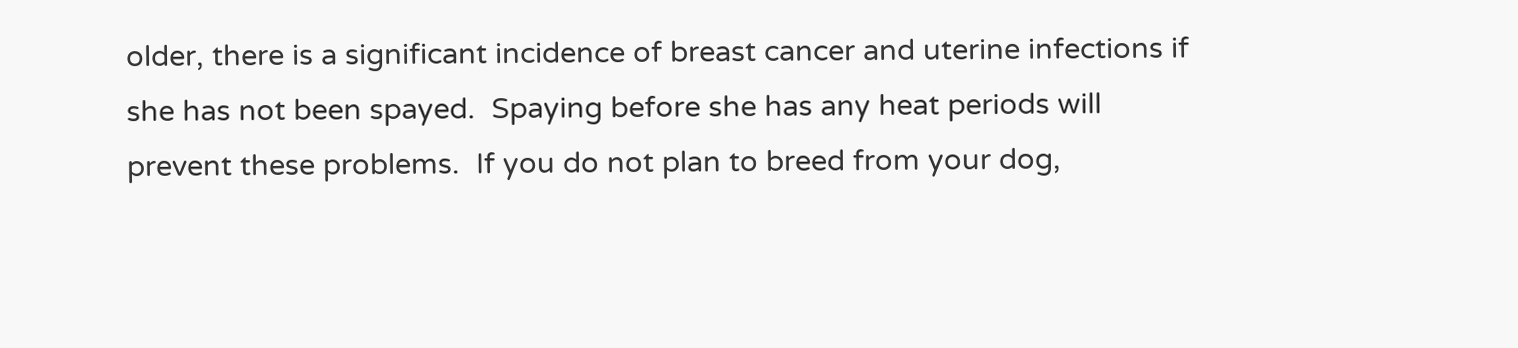older, there is a significant incidence of breast cancer and uterine infections if she has not been spayed.  Spaying before she has any heat periods will prevent these problems.  If you do not plan to breed from your dog,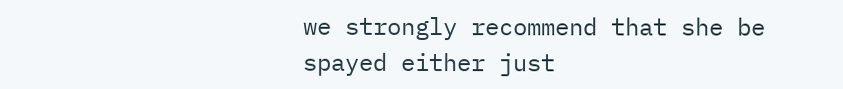we strongly recommend that she be spayed either just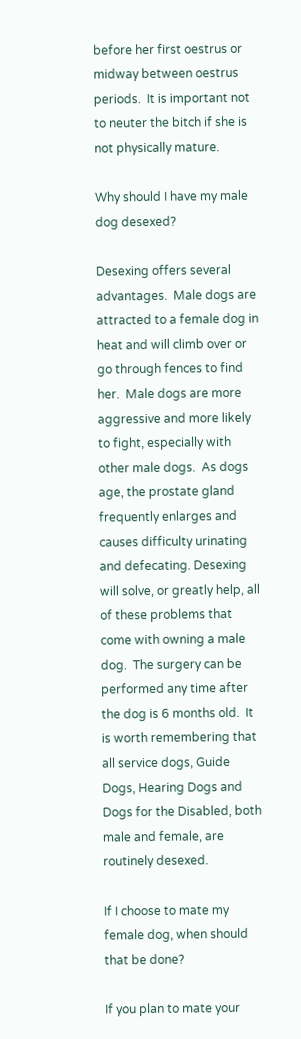before her first oestrus or midway between oestrus periods.  It is important not to neuter the bitch if she is not physically mature.

Why should I have my male dog desexed?

Desexing offers several advantages.  Male dogs are attracted to a female dog in heat and will climb over or go through fences to find her.  Male dogs are more aggressive and more likely to fight, especially with other male dogs.  As dogs age, the prostate gland frequently enlarges and causes difficulty urinating and defecating. Desexing will solve, or greatly help, all of these problems that come with owning a male dog.  The surgery can be performed any time after the dog is 6 months old.  It is worth remembering that all service dogs, Guide Dogs, Hearing Dogs and Dogs for the Disabled, both male and female, are routinely desexed.

If I choose to mate my female dog, when should that be done?

If you plan to mate your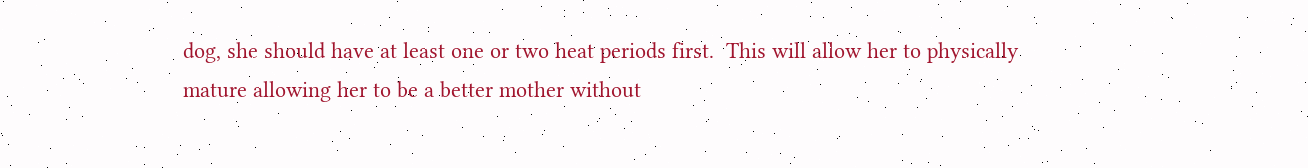dog, she should have at least one or two heat periods first.  This will allow her to physically mature allowing her to be a better mother without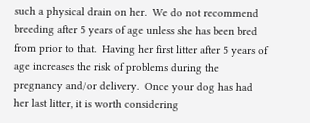such a physical drain on her.  We do not recommend breeding after 5 years of age unless she has been bred from prior to that.  Having her first litter after 5 years of age increases the risk of problems during the pregnancy and/or delivery.  Once your dog has had her last litter, it is worth considering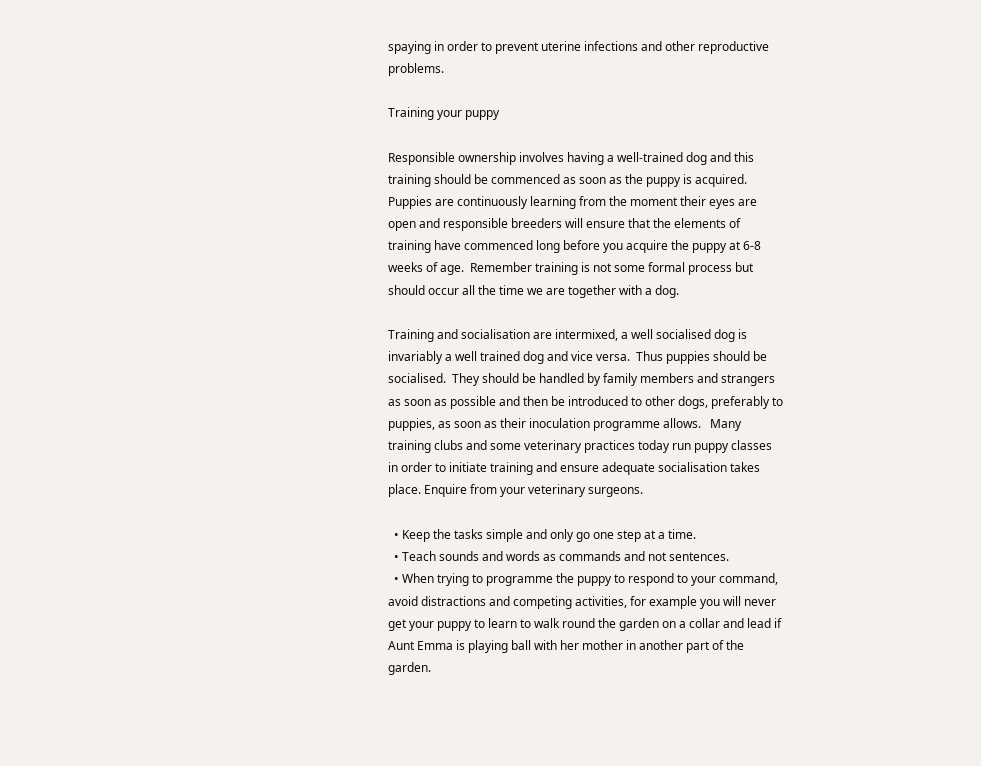spaying in order to prevent uterine infections and other reproductive problems.

Training your puppy

Responsible ownership involves having a well-trained dog and this training should be commenced as soon as the puppy is acquired.  Puppies are continuously learning from the moment their eyes are open and responsible breeders will ensure that the elements of training have commenced long before you acquire the puppy at 6-8 weeks of age.  Remember training is not some formal process but should occur all the time we are together with a dog.

Training and socialisation are intermixed, a well socialised dog is invariably a well trained dog and vice versa.  Thus puppies should be socialised.  They should be handled by family members and strangers as soon as possible and then be introduced to other dogs, preferably to puppies, as soon as their inoculation programme allows.   Many training clubs and some veterinary practices today run puppy classes in order to initiate training and ensure adequate socialisation takes place. Enquire from your veterinary surgeons.

  • Keep the tasks simple and only go one step at a time.
  • Teach sounds and words as commands and not sentences.
  • When trying to programme the puppy to respond to your command, avoid distractions and competing activities, for example you will never get your puppy to learn to walk round the garden on a collar and lead if Aunt Emma is playing ball with her mother in another part of the garden.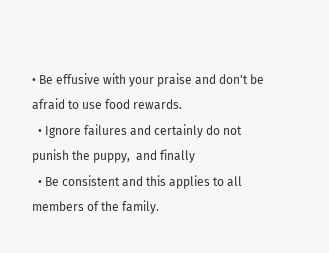• Be effusive with your praise and don't be afraid to use food rewards.
  • Ignore failures and certainly do not punish the puppy,  and finally
  • Be consistent and this applies to all members of the family.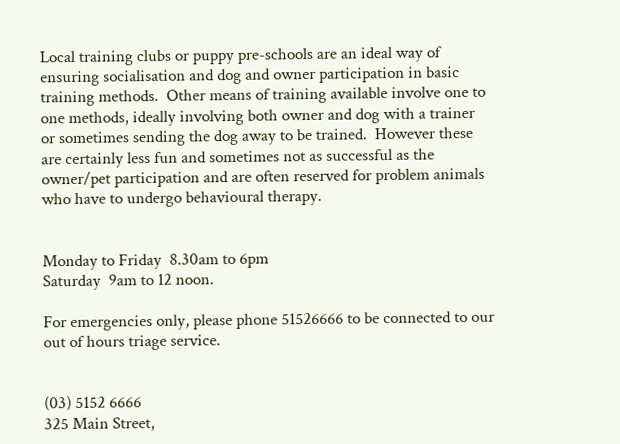Local training clubs or puppy pre-schools are an ideal way of ensuring socialisation and dog and owner participation in basic training methods.  Other means of training available involve one to one methods, ideally involving both owner and dog with a trainer or sometimes sending the dog away to be trained.  However these are certainly less fun and sometimes not as successful as the owner/pet participation and are often reserved for problem animals who have to undergo behavioural therapy.


Monday to Friday  8.30am to 6pm
Saturday  9am to 12 noon.

For emergencies only, please phone 51526666 to be connected to our out of hours triage service.


(03) 5152 6666
325 Main Street,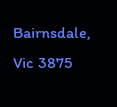Bairnsdale, Vic 3875